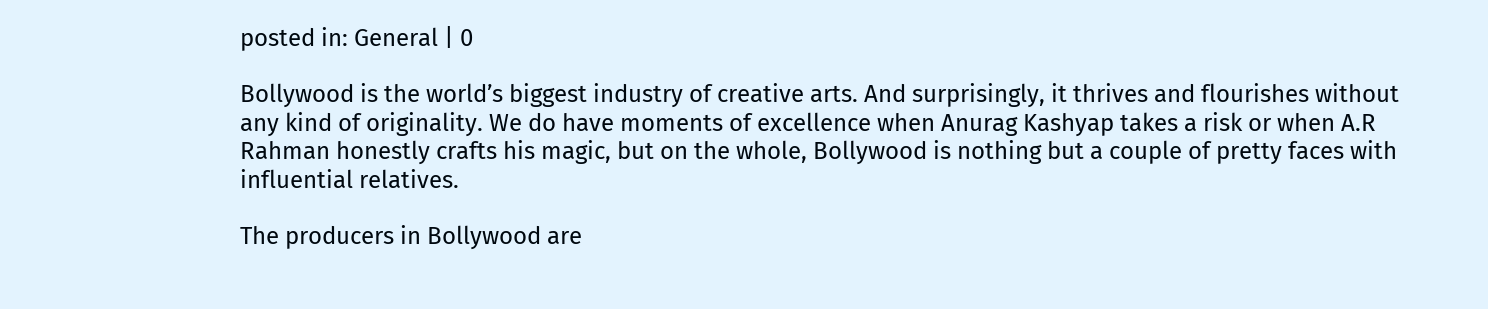posted in: General | 0

Bollywood is the world’s biggest industry of creative arts. And surprisingly, it thrives and flourishes without any kind of originality. We do have moments of excellence when Anurag Kashyap takes a risk or when A.R Rahman honestly crafts his magic, but on the whole, Bollywood is nothing but a couple of pretty faces with influential relatives.

The producers in Bollywood are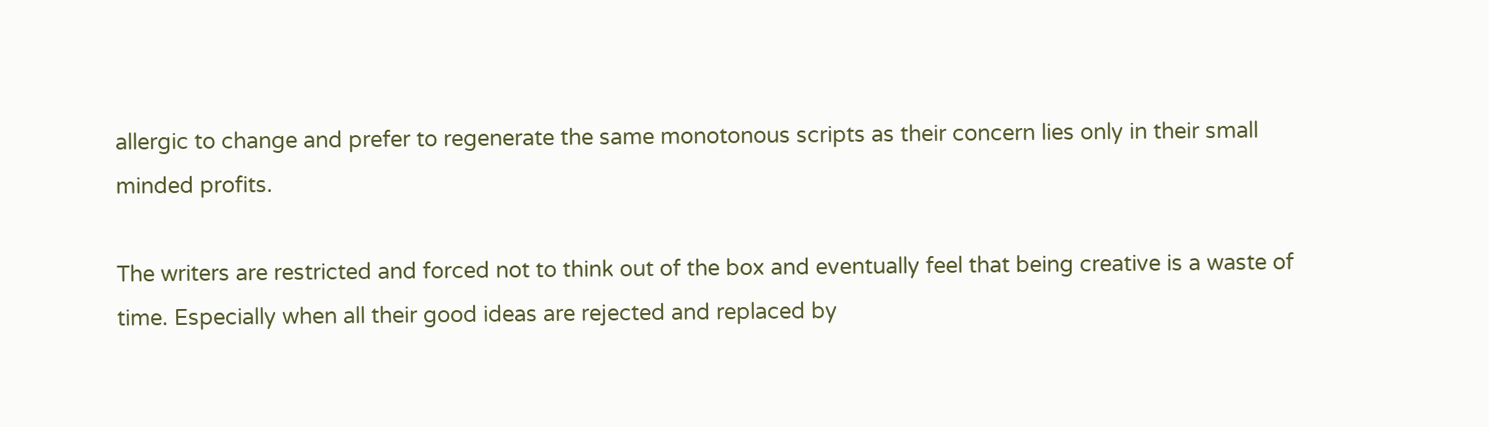allergic to change and prefer to regenerate the same monotonous scripts as their concern lies only in their small minded profits.

The writers are restricted and forced not to think out of the box and eventually feel that being creative is a waste of time. Especially when all their good ideas are rejected and replaced by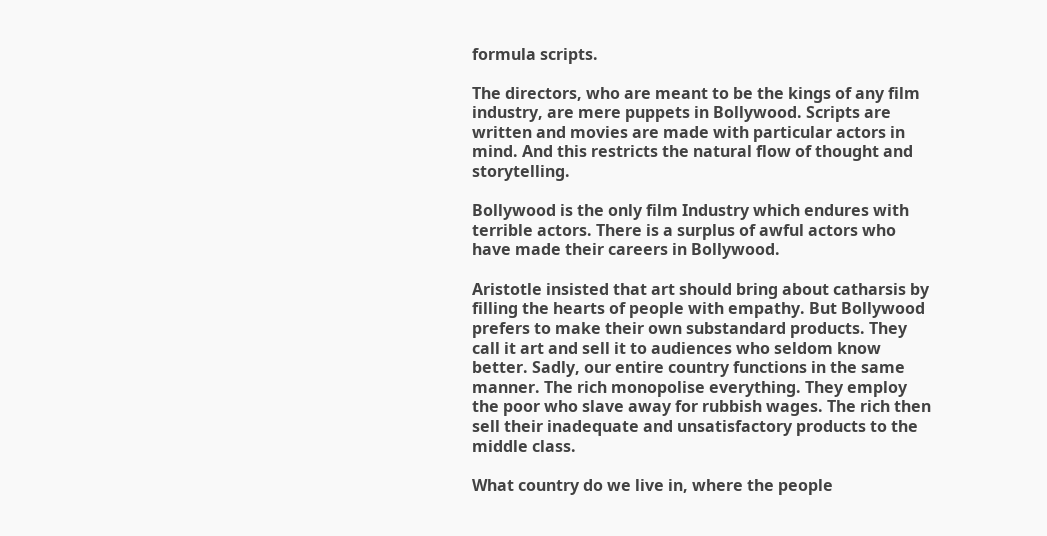formula scripts.

The directors, who are meant to be the kings of any film industry, are mere puppets in Bollywood. Scripts are written and movies are made with particular actors in mind. And this restricts the natural flow of thought and storytelling.

Bollywood is the only film Industry which endures with terrible actors. There is a surplus of awful actors who have made their careers in Bollywood.

Aristotle insisted that art should bring about catharsis by filling the hearts of people with empathy. But Bollywood prefers to make their own substandard products. They call it art and sell it to audiences who seldom know better. Sadly, our entire country functions in the same manner. The rich monopolise everything. They employ the poor who slave away for rubbish wages. The rich then sell their inadequate and unsatisfactory products to the middle class.

What country do we live in, where the people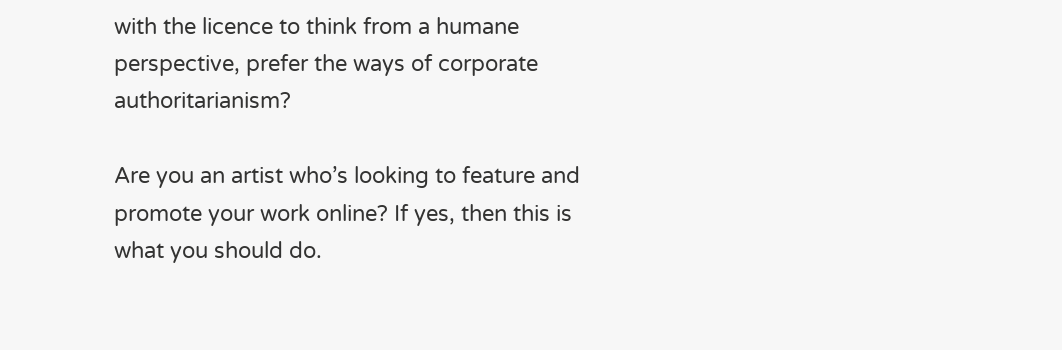with the licence to think from a humane perspective, prefer the ways of corporate authoritarianism?

Are you an artist who’s looking to feature and promote your work online? If yes, then this is what you should do.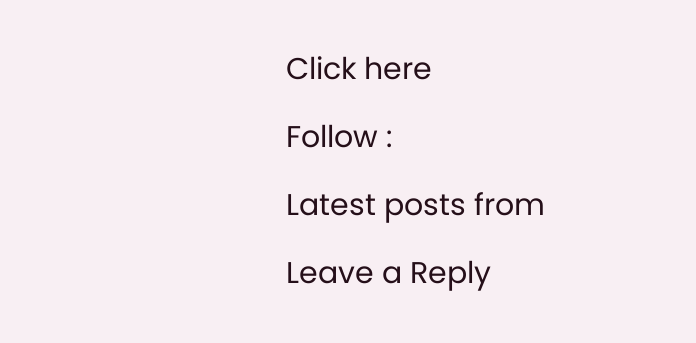Click here

Follow :

Latest posts from

Leave a Reply